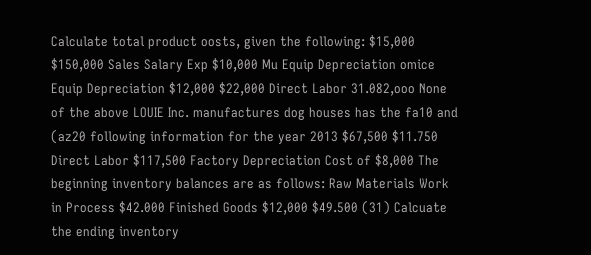Calculate total product oosts, given the following: $15,000 $150,000 Sales Salary Exp $10,000 Mu Equip Depreciation omice Equip Depreciation $12,000 $22,000 Direct Labor 31.082,ooo None of the above LOUIE Inc. manufactures dog houses has the fa10 and (az20 following information for the year 2013 $67,500 $11.750 Direct Labor $117,500 Factory Depreciation Cost of $8,000 The beginning inventory balances are as follows: Raw Materials Work in Process $42.000 Finished Goods $12,000 $49.500 (31) Calcuate the ending inventory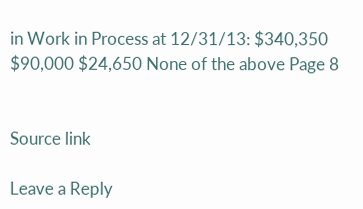in Work in Process at 12/31/13: $340,350 $90,000 $24,650 None of the above Page 8


Source link

Leave a Reply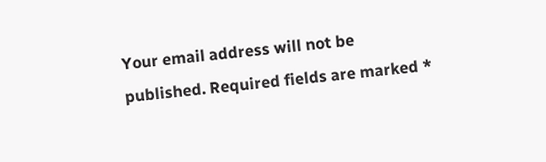Your email address will not be published. Required fields are marked *